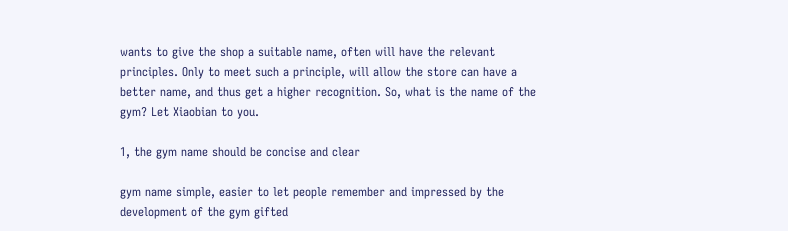wants to give the shop a suitable name, often will have the relevant principles. Only to meet such a principle, will allow the store can have a better name, and thus get a higher recognition. So, what is the name of the gym? Let Xiaobian to you.

1, the gym name should be concise and clear

gym name simple, easier to let people remember and impressed by the development of the gym gifted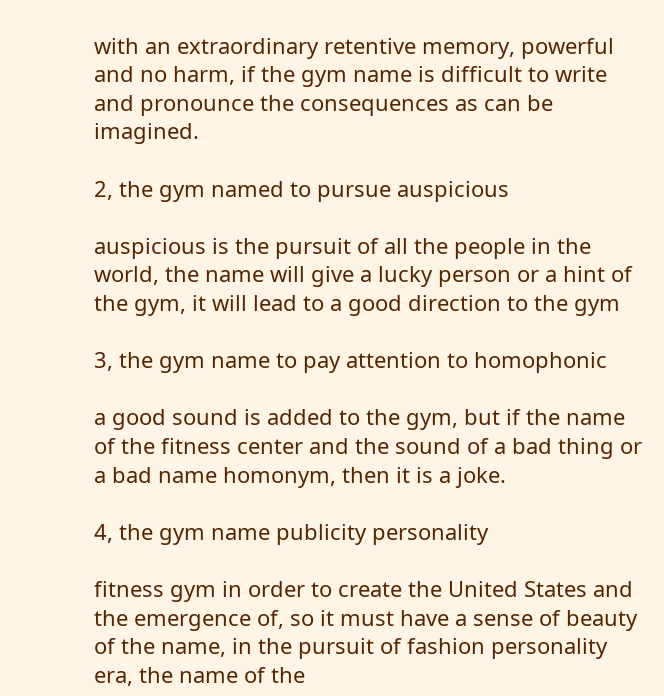with an extraordinary retentive memory, powerful and no harm, if the gym name is difficult to write and pronounce the consequences as can be imagined.

2, the gym named to pursue auspicious

auspicious is the pursuit of all the people in the world, the name will give a lucky person or a hint of the gym, it will lead to a good direction to the gym

3, the gym name to pay attention to homophonic

a good sound is added to the gym, but if the name of the fitness center and the sound of a bad thing or a bad name homonym, then it is a joke.

4, the gym name publicity personality

fitness gym in order to create the United States and the emergence of, so it must have a sense of beauty of the name, in the pursuit of fashion personality era, the name of the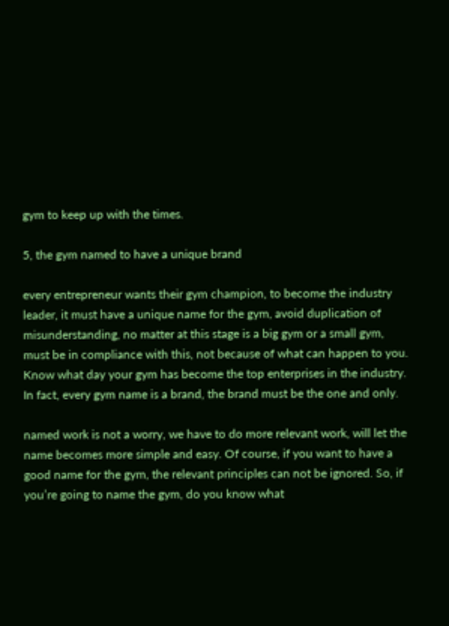gym to keep up with the times.

5, the gym named to have a unique brand

every entrepreneur wants their gym champion, to become the industry leader, it must have a unique name for the gym, avoid duplication of misunderstanding, no matter at this stage is a big gym or a small gym, must be in compliance with this, not because of what can happen to you. Know what day your gym has become the top enterprises in the industry. In fact, every gym name is a brand, the brand must be the one and only.

named work is not a worry, we have to do more relevant work, will let the name becomes more simple and easy. Of course, if you want to have a good name for the gym, the relevant principles can not be ignored. So, if you’re going to name the gym, do you know what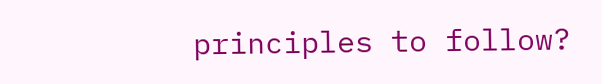principles to follow?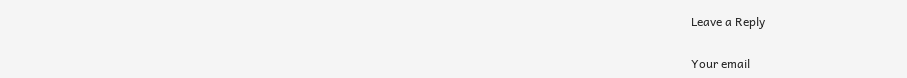Leave a Reply

Your email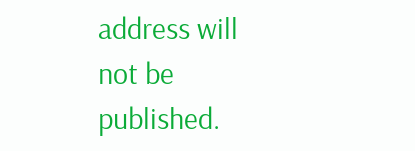address will not be published.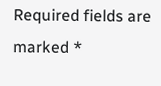Required fields are marked *